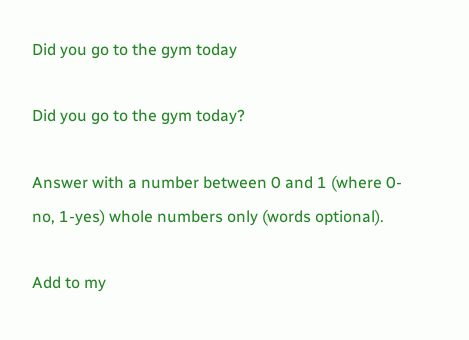Did you go to the gym today

Did you go to the gym today?

Answer with a number between 0 and 1 (where 0-no, 1-yes) whole numbers only (words optional).

Add to my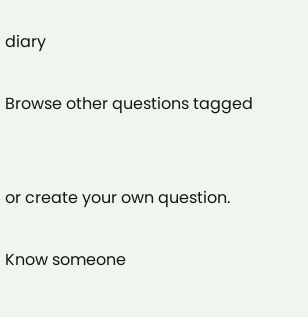diary

Browse other questions tagged


or create your own question.

Know someone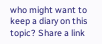who might want to keep a diary on this topic? Share a link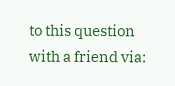to this question with a friend via: